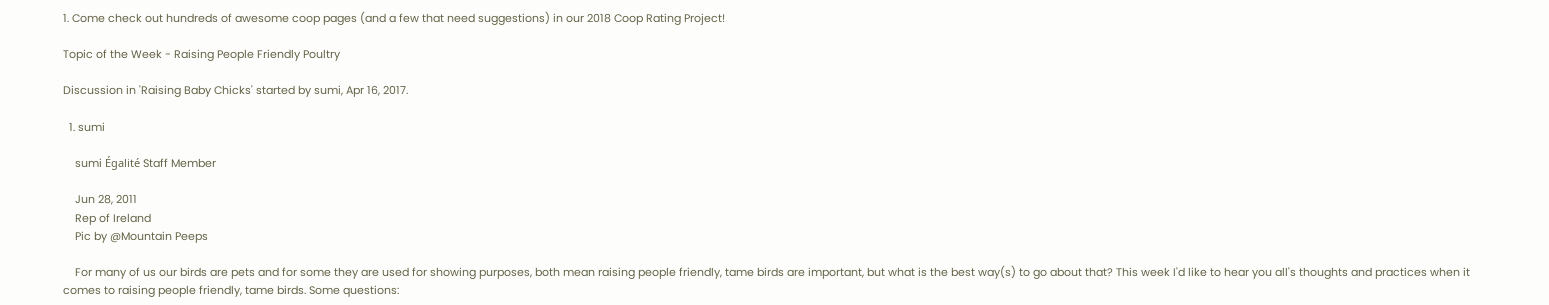1. Come check out hundreds of awesome coop pages (and a few that need suggestions) in our 2018 Coop Rating Project!

Topic of the Week - Raising People Friendly Poultry

Discussion in 'Raising Baby Chicks' started by sumi, Apr 16, 2017.

  1. sumi

    sumi Égalité Staff Member

    Jun 28, 2011
    Rep of Ireland
    Pic by @Mountain Peeps

    For many of us our birds are pets and for some they are used for showing purposes, both mean raising people friendly, tame birds are important, but what is the best way(s) to go about that? This week I'd like to hear you all's thoughts and practices when it comes to raising people friendly, tame birds. Some questions: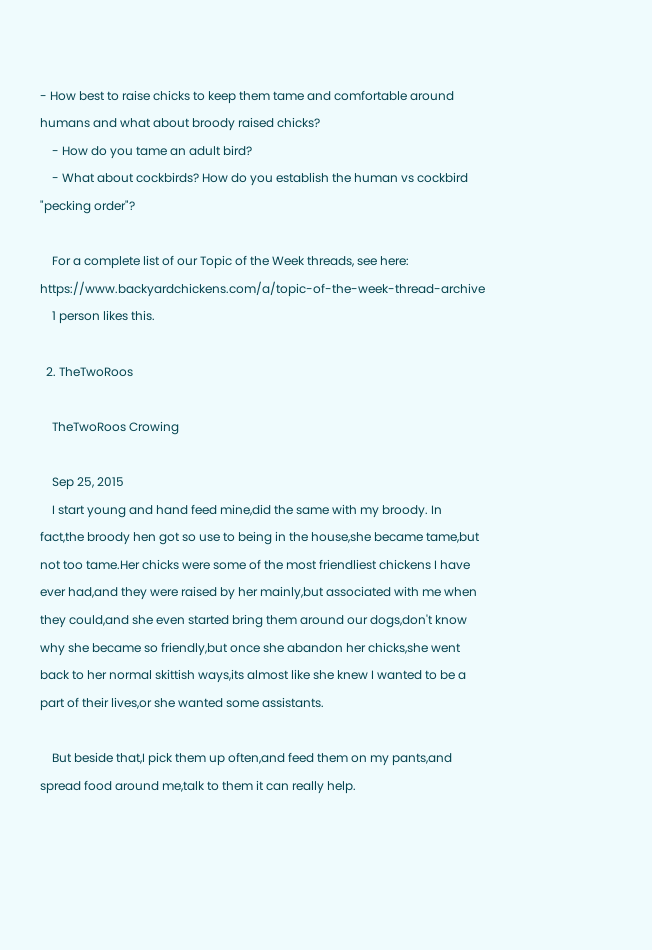- How best to raise chicks to keep them tame and comfortable around humans and what about broody raised chicks?
    - How do you tame an adult bird?
    - What about cockbirds? How do you establish the human vs cockbird "pecking order"?

    For a complete list of our Topic of the Week threads, see here: https://www.backyardchickens.com/a/topic-of-the-week-thread-archive
    1 person likes this.

  2. TheTwoRoos

    TheTwoRoos Crowing

    Sep 25, 2015
    I start young and hand feed mine,did the same with my broody. In fact,the broody hen got so use to being in the house,she became tame,but not too tame.Her chicks were some of the most friendliest chickens I have ever had,and they were raised by her mainly,but associated with me when they could,and she even started bring them around our dogs,don't know why she became so friendly,but once she abandon her chicks,she went back to her normal skittish ways,its almost like she knew I wanted to be a part of their lives,or she wanted some assistants.

    But beside that,I pick them up often,and feed them on my pants,and spread food around me,talk to them it can really help.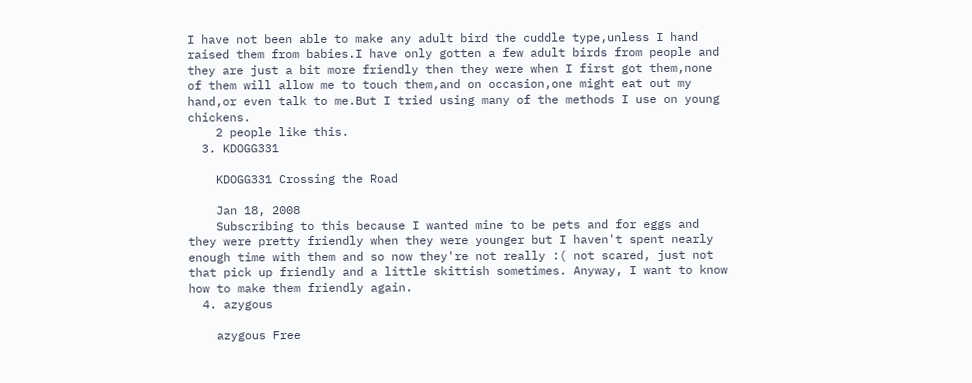I have not been able to make any adult bird the cuddle type,unless I hand raised them from babies.I have only gotten a few adult birds from people and they are just a bit more friendly then they were when I first got them,none of them will allow me to touch them,and on occasion,one might eat out my hand,or even talk to me.But I tried using many of the methods I use on young chickens.
    2 people like this.
  3. KDOGG331

    KDOGG331 Crossing the Road

    Jan 18, 2008
    Subscribing to this because I wanted mine to be pets and for eggs and they were pretty friendly when they were younger but I haven't spent nearly enough time with them and so now they're not really :( not scared, just not that pick up friendly and a little skittish sometimes. Anyway, I want to know how to make them friendly again.
  4. azygous

    azygous Free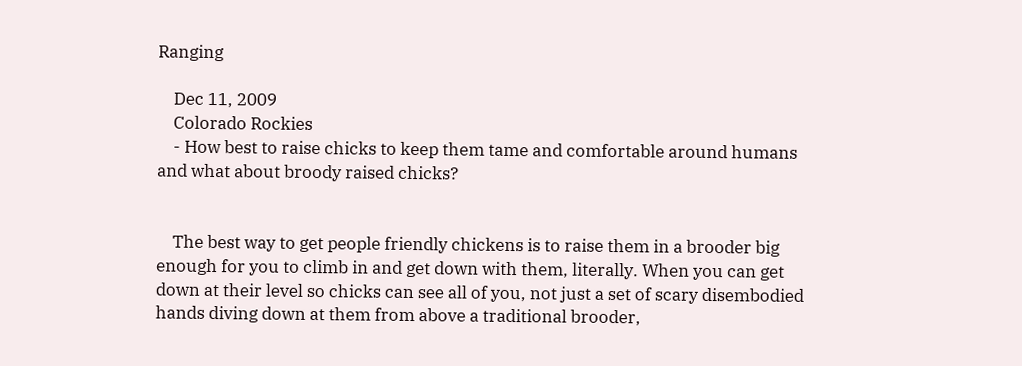Ranging

    Dec 11, 2009
    Colorado Rockies
    - How best to raise chicks to keep them tame and comfortable around humans and what about broody raised chicks?


    The best way to get people friendly chickens is to raise them in a brooder big enough for you to climb in and get down with them, literally. When you can get down at their level so chicks can see all of you, not just a set of scary disembodied hands diving down at them from above a traditional brooder,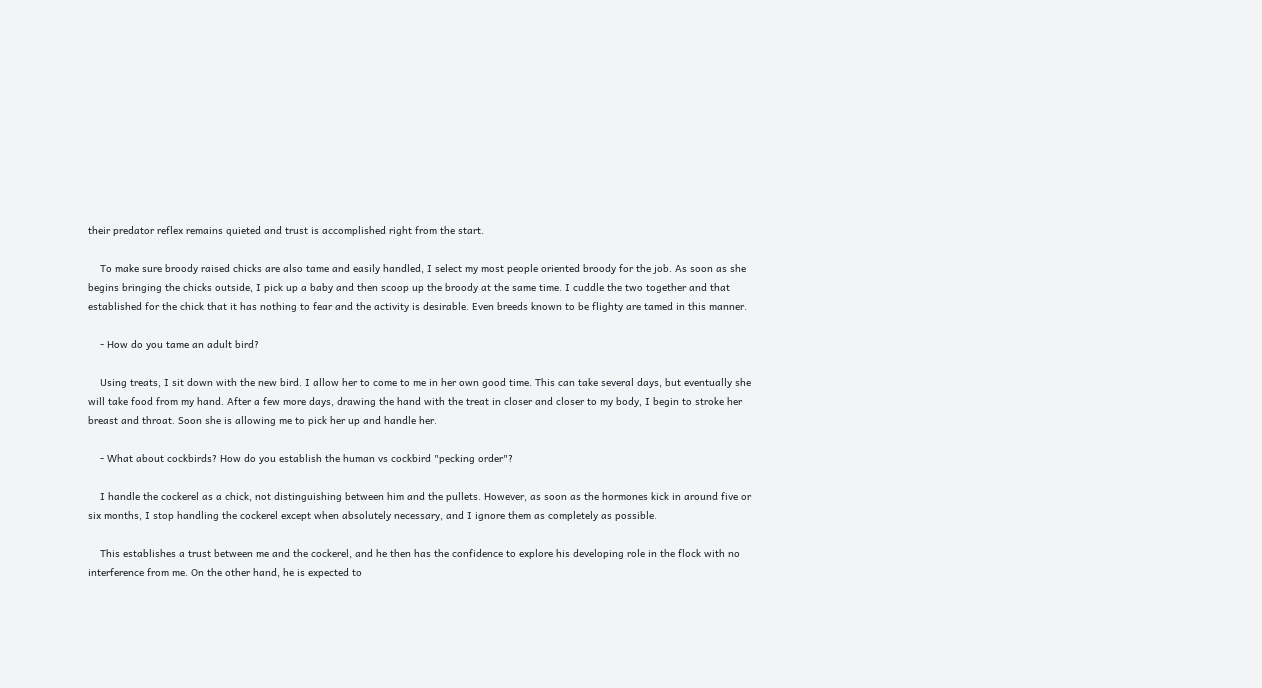their predator reflex remains quieted and trust is accomplished right from the start.

    To make sure broody raised chicks are also tame and easily handled, I select my most people oriented broody for the job. As soon as she begins bringing the chicks outside, I pick up a baby and then scoop up the broody at the same time. I cuddle the two together and that established for the chick that it has nothing to fear and the activity is desirable. Even breeds known to be flighty are tamed in this manner.

    - How do you tame an adult bird?

    Using treats, I sit down with the new bird. I allow her to come to me in her own good time. This can take several days, but eventually she will take food from my hand. After a few more days, drawing the hand with the treat in closer and closer to my body, I begin to stroke her breast and throat. Soon she is allowing me to pick her up and handle her.

    - What about cockbirds? How do you establish the human vs cockbird "pecking order"?

    I handle the cockerel as a chick, not distinguishing between him and the pullets. However, as soon as the hormones kick in around five or six months, I stop handling the cockerel except when absolutely necessary, and I ignore them as completely as possible.

    This establishes a trust between me and the cockerel, and he then has the confidence to explore his developing role in the flock with no interference from me. On the other hand, he is expected to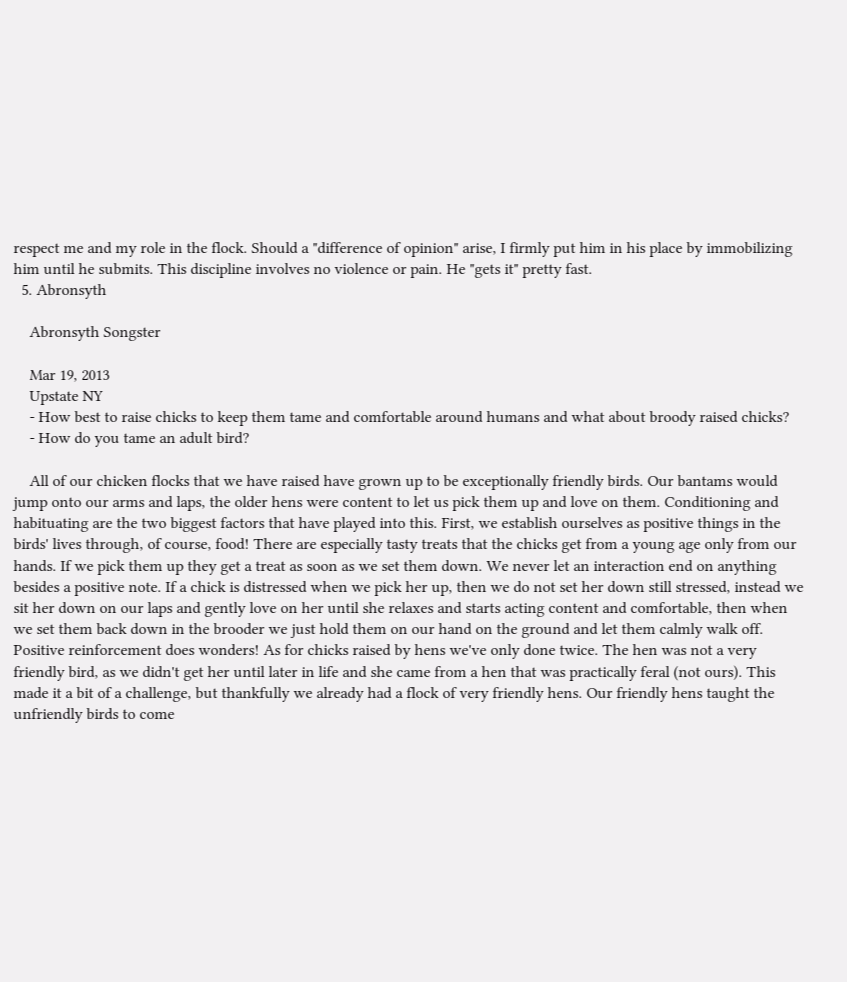respect me and my role in the flock. Should a "difference of opinion" arise, I firmly put him in his place by immobilizing him until he submits. This discipline involves no violence or pain. He "gets it" pretty fast.
  5. Abronsyth

    Abronsyth Songster

    Mar 19, 2013
    Upstate NY
    - How best to raise chicks to keep them tame and comfortable around humans and what about broody raised chicks?
    - How do you tame an adult bird?

    All of our chicken flocks that we have raised have grown up to be exceptionally friendly birds. Our bantams would jump onto our arms and laps, the older hens were content to let us pick them up and love on them. Conditioning and habituating are the two biggest factors that have played into this. First, we establish ourselves as positive things in the birds' lives through, of course, food! There are especially tasty treats that the chicks get from a young age only from our hands. If we pick them up they get a treat as soon as we set them down. We never let an interaction end on anything besides a positive note. If a chick is distressed when we pick her up, then we do not set her down still stressed, instead we sit her down on our laps and gently love on her until she relaxes and starts acting content and comfortable, then when we set them back down in the brooder we just hold them on our hand on the ground and let them calmly walk off. Positive reinforcement does wonders! As for chicks raised by hens we've only done twice. The hen was not a very friendly bird, as we didn't get her until later in life and she came from a hen that was practically feral (not ours). This made it a bit of a challenge, but thankfully we already had a flock of very friendly hens. Our friendly hens taught the unfriendly birds to come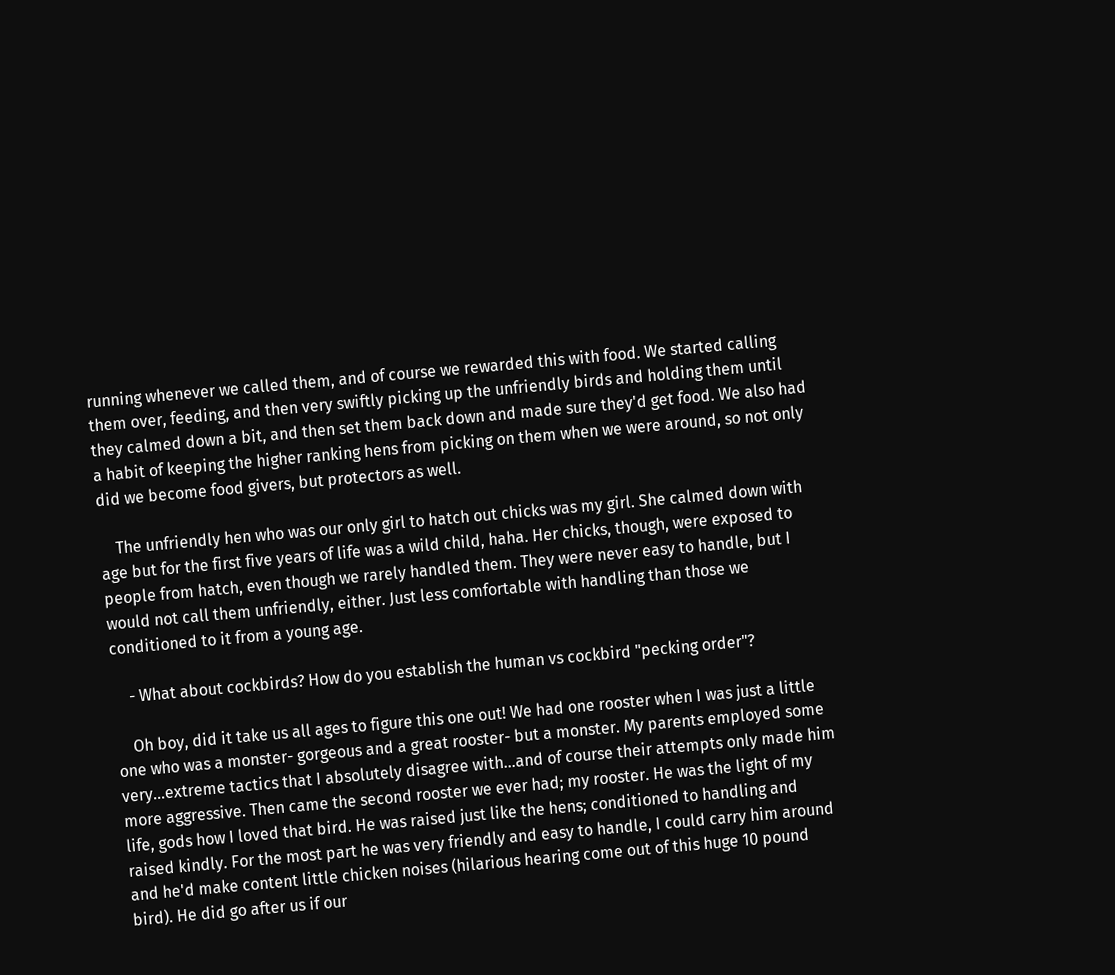running whenever we called them, and of course we rewarded this with food. We started calling them over, feeding, and then very swiftly picking up the unfriendly birds and holding them until they calmed down a bit, and then set them back down and made sure they'd get food. We also had a habit of keeping the higher ranking hens from picking on them when we were around, so not only did we become food givers, but protectors as well.

    The unfriendly hen who was our only girl to hatch out chicks was my girl. She calmed down with age but for the first five years of life was a wild child, haha. Her chicks, though, were exposed to people from hatch, even though we rarely handled them. They were never easy to handle, but I would not call them unfriendly, either. Just less comfortable with handling than those we conditioned to it from a young age.

    - What about cockbirds? How do you establish the human vs cockbird "pecking order"?

    Oh boy, did it take us all ages to figure this one out! We had one rooster when I was just a little one who was a monster- gorgeous and a great rooster- but a monster. My parents employed some very...extreme tactics that I absolutely disagree with...and of course their attempts only made him more aggressive. Then came the second rooster we ever had; my rooster. He was the light of my life, gods how I loved that bird. He was raised just like the hens; conditioned to handling and raised kindly. For the most part he was very friendly and easy to handle, I could carry him around and he'd make content little chicken noises (hilarious hearing come out of this huge 10 pound bird). He did go after us if our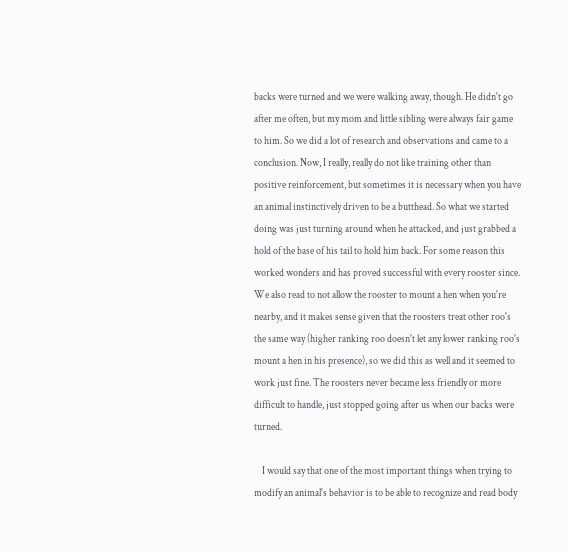backs were turned and we were walking away, though. He didn't go after me often, but my mom and little sibling were always fair game to him. So we did a lot of research and observations and came to a conclusion. Now, I really, really do not like training other than positive reinforcement, but sometimes it is necessary when you have an animal instinctively driven to be a butthead. So what we started doing was just turning around when he attacked, and just grabbed a hold of the base of his tail to hold him back. For some reason this worked wonders and has proved successful with every rooster since. We also read to not allow the rooster to mount a hen when you're nearby, and it makes sense given that the roosters treat other roo's the same way (higher ranking roo doesn't let any lower ranking roo's mount a hen in his presence), so we did this as well and it seemed to work just fine. The roosters never became less friendly or more difficult to handle, just stopped going after us when our backs were turned.

    I would say that one of the most important things when trying to modify an animal's behavior is to be able to recognize and read body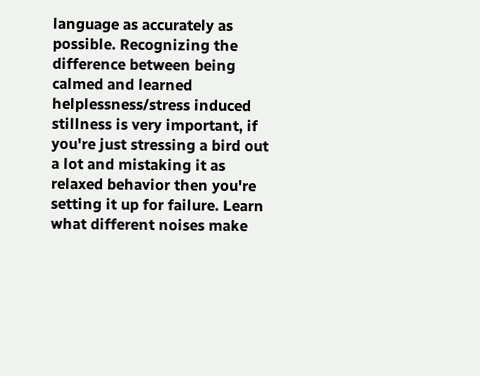language as accurately as possible. Recognizing the difference between being calmed and learned helplessness/stress induced stillness is very important, if you're just stressing a bird out a lot and mistaking it as relaxed behavior then you're setting it up for failure. Learn what different noises make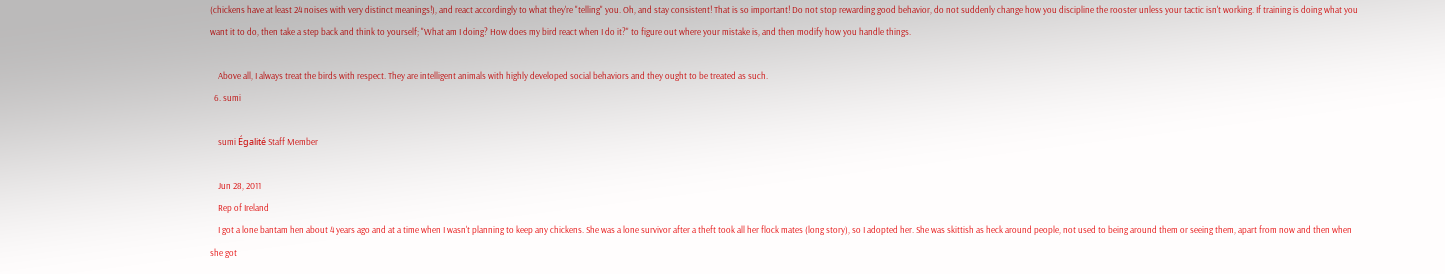(chickens have at least 24 noises with very distinct meanings!), and react accordingly to what they're "telling" you. Oh, and stay consistent! That is so important! Do not stop rewarding good behavior, do not suddenly change how you discipline the rooster unless your tactic isn't working. If training is doing what you want it to do, then take a step back and think to yourself; "What am I doing? How does my bird react when I do it?" to figure out where your mistake is, and then modify how you handle things.

    Above all, I always treat the birds with respect. They are intelligent animals with highly developed social behaviors and they ought to be treated as such.
  6. sumi

    sumi Égalité Staff Member

    Jun 28, 2011
    Rep of Ireland
    I got a lone bantam hen about 4 years ago and at a time when I wasn't planning to keep any chickens. She was a lone survivor after a theft took all her flock mates (long story), so I adopted her. She was skittish as heck around people, not used to being around them or seeing them, apart from now and then when she got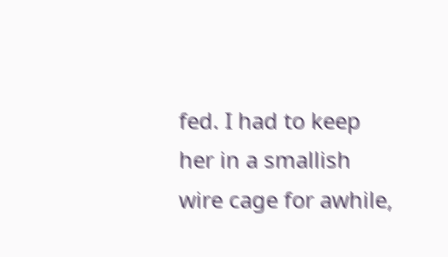fed. I had to keep her in a smallish wire cage for awhile,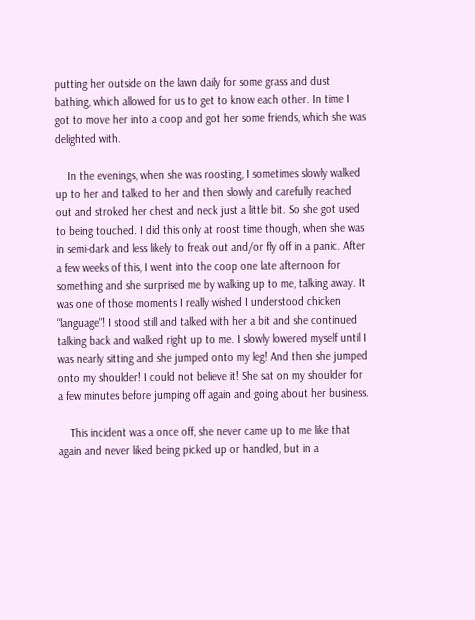putting her outside on the lawn daily for some grass and dust bathing, which allowed for us to get to know each other. In time I got to move her into a coop and got her some friends, which she was delighted with.

    In the evenings, when she was roosting, I sometimes slowly walked up to her and talked to her and then slowly and carefully reached out and stroked her chest and neck just a little bit. So she got used to being touched. I did this only at roost time though, when she was in semi-dark and less likely to freak out and/or fly off in a panic. After a few weeks of this, I went into the coop one late afternoon for something and she surprised me by walking up to me, talking away. It was one of those moments I really wished I understood chicken "language"! I stood still and talked with her a bit and she continued talking back and walked right up to me. I slowly lowered myself until I was nearly sitting and she jumped onto my leg! And then she jumped onto my shoulder! I could not believe it! She sat on my shoulder for a few minutes before jumping off again and going about her business.

    This incident was a once off, she never came up to me like that again and never liked being picked up or handled, but in a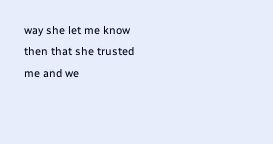way she let me know then that she trusted me and we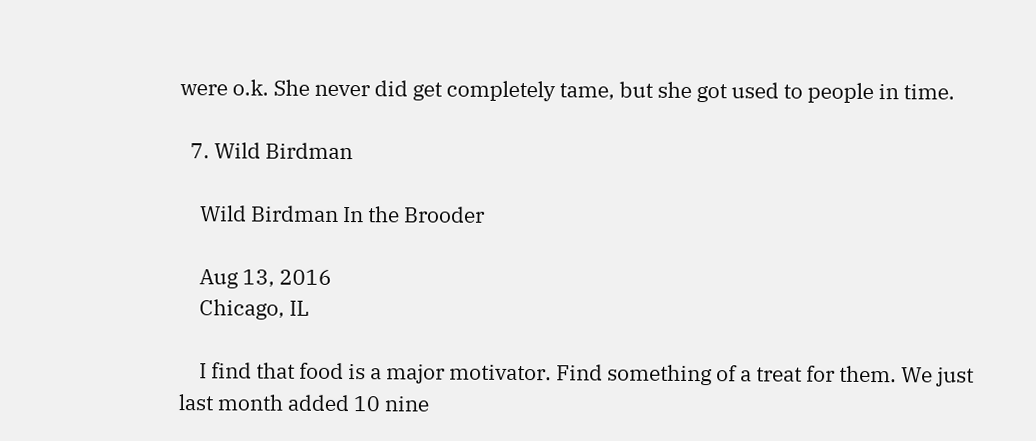were o.k. She never did get completely tame, but she got used to people in time.

  7. Wild Birdman

    Wild Birdman In the Brooder

    Aug 13, 2016
    Chicago, IL

    I find that food is a major motivator. Find something of a treat for them. We just last month added 10 nine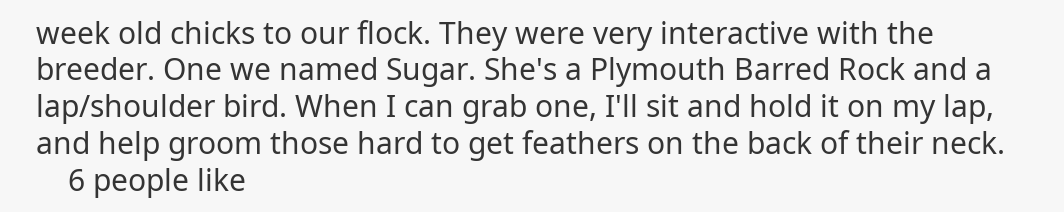week old chicks to our flock. They were very interactive with the breeder. One we named Sugar. She's a Plymouth Barred Rock and a lap/shoulder bird. When I can grab one, I'll sit and hold it on my lap, and help groom those hard to get feathers on the back of their neck.
    6 people like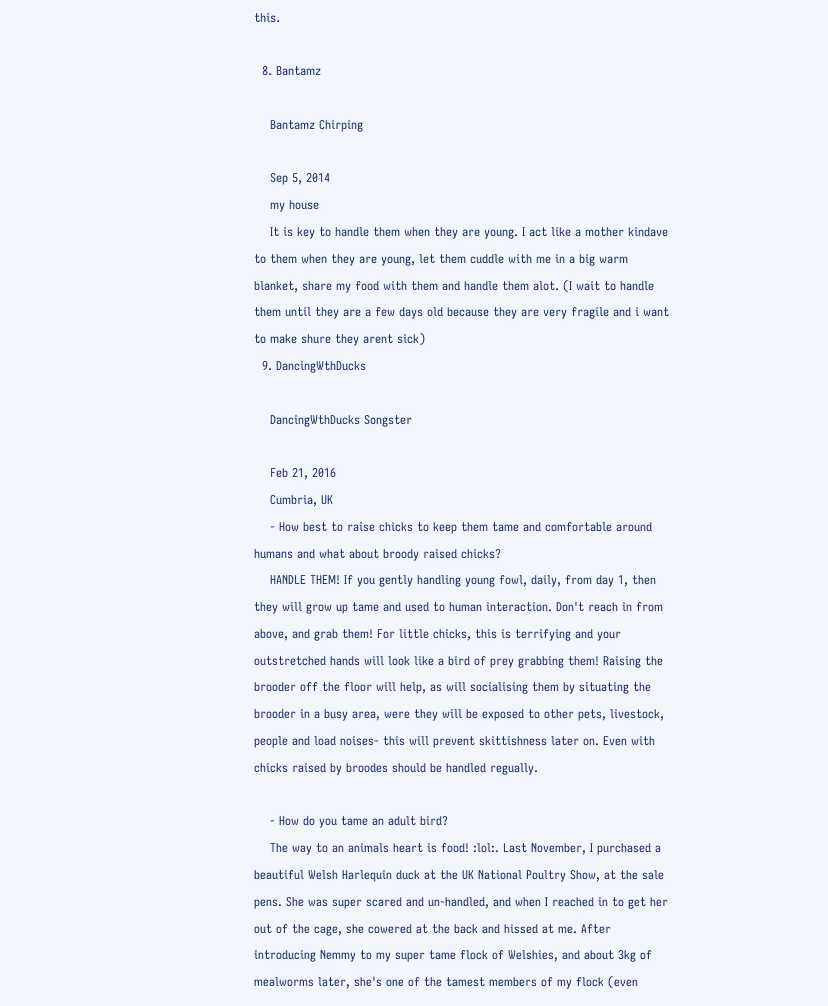this.

  8. Bantamz

    Bantamz Chirping

    Sep 5, 2014
    my house
    It is key to handle them when they are young. I act like a mother kindave to them when they are young, let them cuddle with me in a big warm blanket, share my food with them and handle them alot. (I wait to handle them until they are a few days old because they are very fragile and i want to make shure they arent sick)
  9. DancingWthDucks

    DancingWthDucks Songster

    Feb 21, 2016
    Cumbria, UK
    - How best to raise chicks to keep them tame and comfortable around humans and what about broody raised chicks?
    HANDLE THEM! If you gently handling young fowl, daily, from day 1, then they will grow up tame and used to human interaction. Don't reach in from above, and grab them! For little chicks, this is terrifying and your outstretched hands will look like a bird of prey grabbing them! Raising the brooder off the floor will help, as will socialising them by situating the brooder in a busy area, were they will be exposed to other pets, livestock, people and load noises- this will prevent skittishness later on. Even with chicks raised by broodes should be handled regually.

    - How do you tame an adult bird?
    The way to an animals heart is food! :lol:. Last November, I purchased a beautiful Welsh Harlequin duck at the UK National Poultry Show, at the sale pens. She was super scared and un-handled, and when I reached in to get her out of the cage, she cowered at the back and hissed at me. After introducing Nemmy to my super tame flock of Welshies, and about 3kg of mealworms later, she's one of the tamest members of my flock (even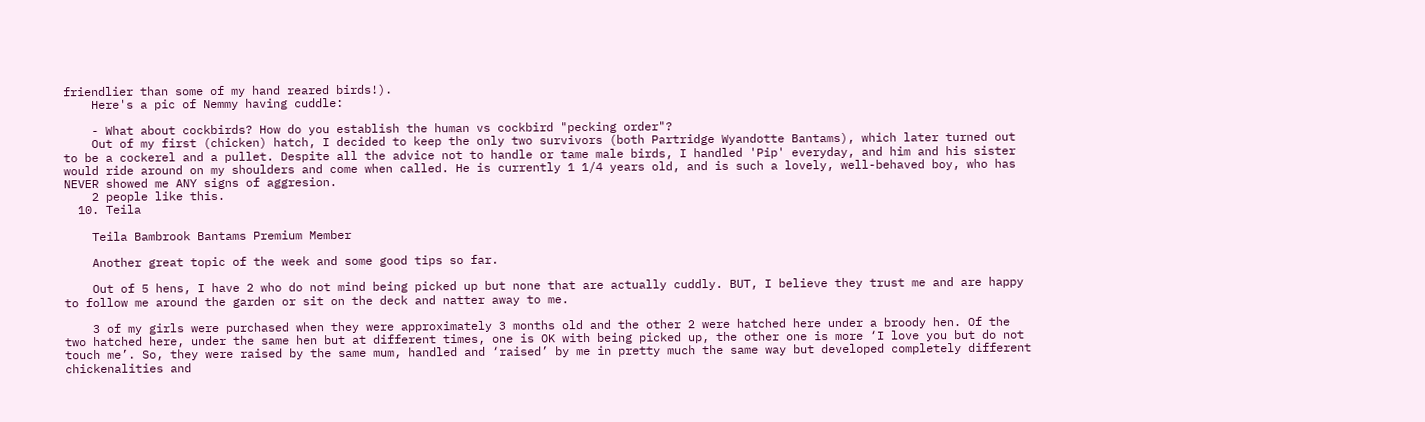friendlier than some of my hand reared birds!).
    Here's a pic of Nemmy having cuddle:

    - What about cockbirds? How do you establish the human vs cockbird "pecking order"?
    Out of my first (chicken) hatch, I decided to keep the only two survivors (both Partridge Wyandotte Bantams), which later turned out to be a cockerel and a pullet. Despite all the advice not to handle or tame male birds, I handled 'Pip' everyday, and him and his sister would ride around on my shoulders and come when called. He is currently 1 1/4 years old, and is such a lovely, well-behaved boy, who has NEVER showed me ANY signs of aggresion.
    2 people like this.
  10. Teila

    Teila Bambrook Bantams Premium Member

    Another great topic of the week and some good tips so far.

    Out of 5 hens, I have 2 who do not mind being picked up but none that are actually cuddly. BUT, I believe they trust me and are happy to follow me around the garden or sit on the deck and natter away to me.

    3 of my girls were purchased when they were approximately 3 months old and the other 2 were hatched here under a broody hen. Of the two hatched here, under the same hen but at different times, one is OK with being picked up, the other one is more ‘I love you but do not touch me’. So, they were raised by the same mum, handled and ‘raised’ by me in pretty much the same way but developed completely different chickenalities and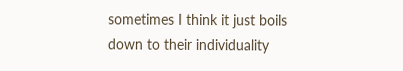sometimes I think it just boils down to their individuality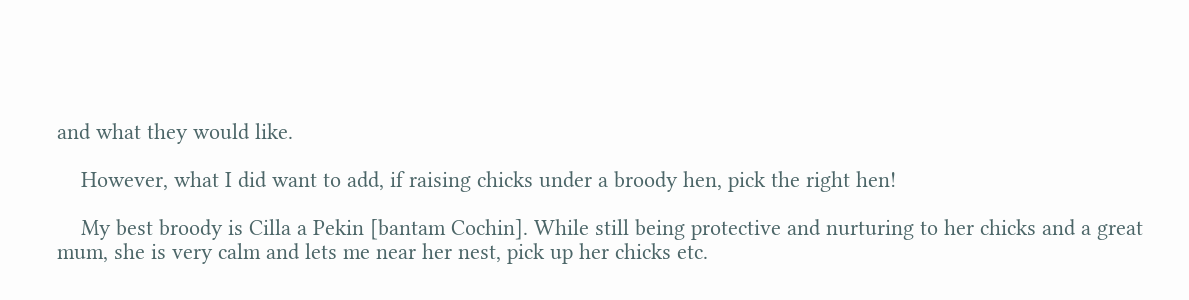and what they would like.

    However, what I did want to add, if raising chicks under a broody hen, pick the right hen!

    My best broody is Cilla a Pekin [bantam Cochin]. While still being protective and nurturing to her chicks and a great mum, she is very calm and lets me near her nest, pick up her chicks etc.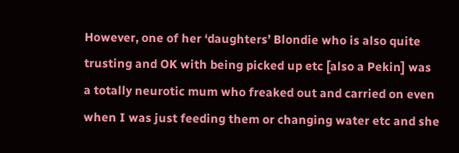However, one of her ‘daughters’ Blondie who is also quite trusting and OK with being picked up etc [also a Pekin] was a totally neurotic mum who freaked out and carried on even when I was just feeding them or changing water etc and she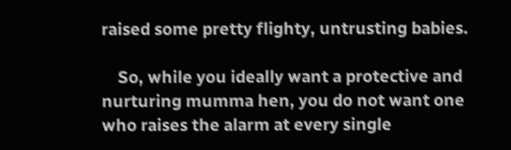raised some pretty flighty, untrusting babies.

    So, while you ideally want a protective and nurturing mumma hen, you do not want one who raises the alarm at every single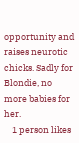opportunity and raises neurotic chicks. Sadly for Blondie, no more babies for her.
    1 person likes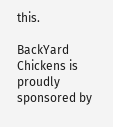this.

BackYard Chickens is proudly sponsored by